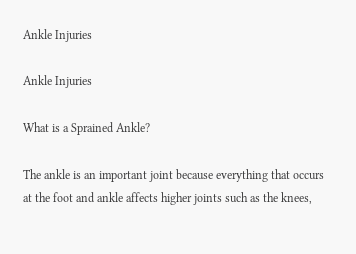Ankle Injuries

Ankle Injuries

What is a Sprained Ankle?

The ankle is an important joint because everything that occurs at the foot and ankle affects higher joints such as the knees,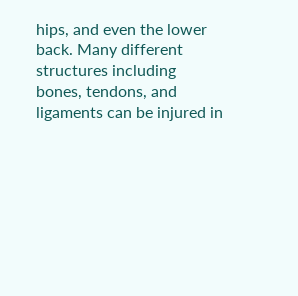hips, and even the lower back. Many different structures including bones, tendons, and ligaments can be injured in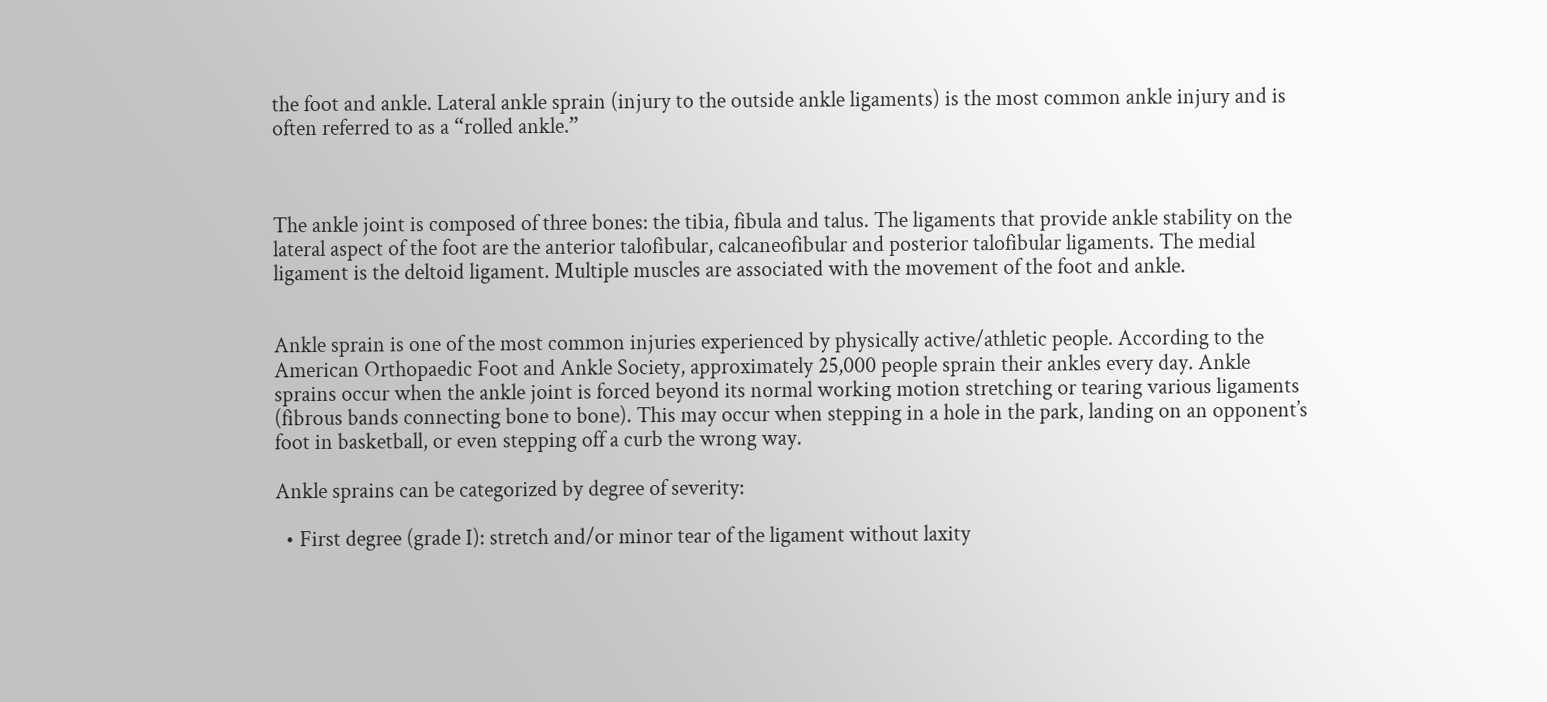the foot and ankle. Lateral ankle sprain (injury to the outside ankle ligaments) is the most common ankle injury and is often referred to as a “rolled ankle.”



The ankle joint is composed of three bones: the tibia, fibula and talus. The ligaments that provide ankle stability on the lateral aspect of the foot are the anterior talofibular, calcaneofibular and posterior talofibular ligaments. The medial ligament is the deltoid ligament. Multiple muscles are associated with the movement of the foot and ankle.


Ankle sprain is one of the most common injuries experienced by physically active/athletic people. According to the American Orthopaedic Foot and Ankle Society, approximately 25,000 people sprain their ankles every day. Ankle sprains occur when the ankle joint is forced beyond its normal working motion stretching or tearing various ligaments (fibrous bands connecting bone to bone). This may occur when stepping in a hole in the park, landing on an opponent’s foot in basketball, or even stepping off a curb the wrong way.

Ankle sprains can be categorized by degree of severity:

  • First degree (grade I): stretch and/or minor tear of the ligament without laxity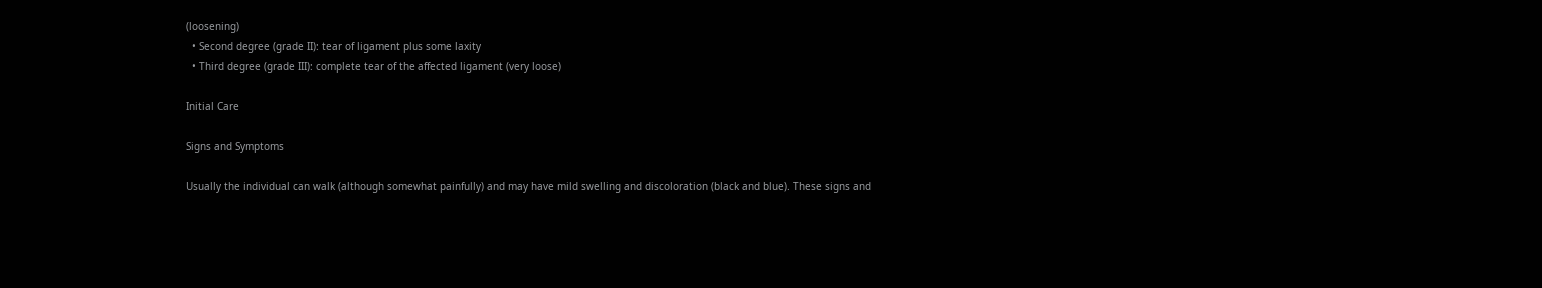(loosening)
  • Second degree (grade II): tear of ligament plus some laxity
  • Third degree (grade III): complete tear of the affected ligament (very loose)

Initial Care

Signs and Symptoms

Usually the individual can walk (although somewhat painfully) and may have mild swelling and discoloration (black and blue). These signs and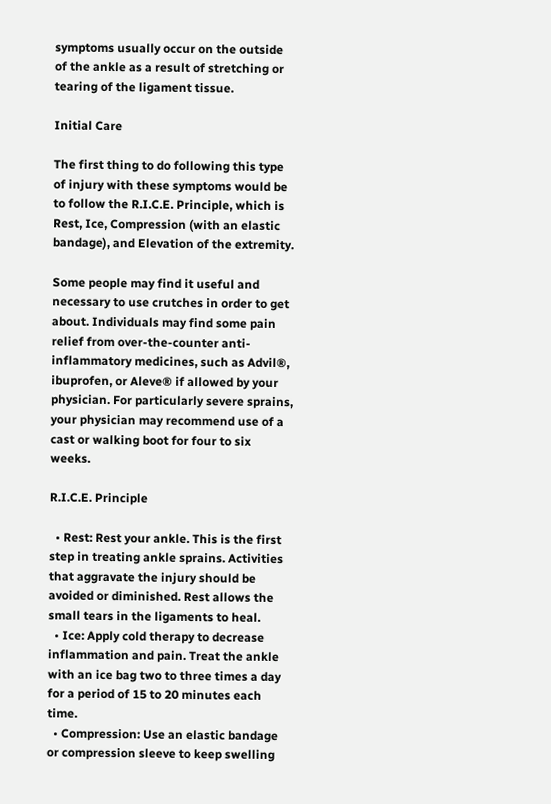symptoms usually occur on the outside of the ankle as a result of stretching or tearing of the ligament tissue.

Initial Care

The first thing to do following this type of injury with these symptoms would be to follow the R.I.C.E. Principle, which is Rest, Ice, Compression (with an elastic bandage), and Elevation of the extremity.

Some people may find it useful and necessary to use crutches in order to get about. Individuals may find some pain relief from over-the-counter anti-inflammatory medicines, such as Advil®, ibuprofen, or Aleve® if allowed by your physician. For particularly severe sprains, your physician may recommend use of a cast or walking boot for four to six weeks.

R.I.C.E. Principle

  • Rest: Rest your ankle. This is the first step in treating ankle sprains. Activities that aggravate the injury should be avoided or diminished. Rest allows the small tears in the ligaments to heal.
  • Ice: Apply cold therapy to decrease inflammation and pain. Treat the ankle with an ice bag two to three times a day for a period of 15 to 20 minutes each time.
  • Compression: Use an elastic bandage or compression sleeve to keep swelling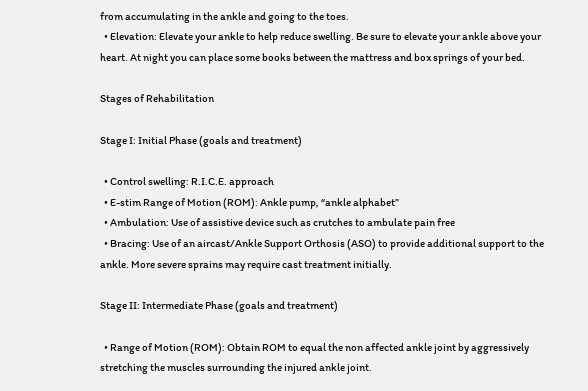from accumulating in the ankle and going to the toes.
  • Elevation: Elevate your ankle to help reduce swelling. Be sure to elevate your ankle above your heart. At night you can place some books between the mattress and box springs of your bed.

Stages of Rehabilitation

Stage I: Initial Phase (goals and treatment)

  • Control swelling: R.I.C.E. approach
  • E-stim Range of Motion (ROM): Ankle pump, “ankle alphabet”
  • Ambulation: Use of assistive device such as crutches to ambulate pain free
  • Bracing: Use of an aircast/Ankle Support Orthosis (ASO) to provide additional support to the ankle. More severe sprains may require cast treatment initially.

Stage II: Intermediate Phase (goals and treatment)

  • Range of Motion (ROM): Obtain ROM to equal the non affected ankle joint by aggressively stretching the muscles surrounding the injured ankle joint.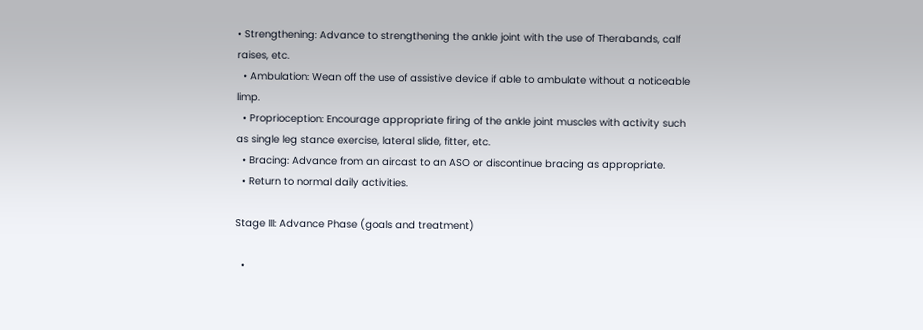• Strengthening: Advance to strengthening the ankle joint with the use of Therabands, calf raises, etc.
  • Ambulation: Wean off the use of assistive device if able to ambulate without a noticeable limp.
  • Proprioception: Encourage appropriate firing of the ankle joint muscles with activity such as single leg stance exercise, lateral slide, fitter, etc.
  • Bracing: Advance from an aircast to an ASO or discontinue bracing as appropriate.
  • Return to normal daily activities.

Stage III: Advance Phase (goals and treatment)

  •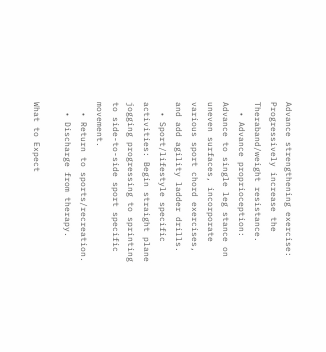Advance strengthening exercise: Progressively increase the Theraband/weight resistance.
  • Advance proprioception: Advance to single leg stance on uneven surfaces, incorporate various sport chord exercises, and add agility ladder drills.
  • Sport/lifestyle specific activities: Begin straight plane jogging progressing to sprinting to side-to-side sport specific movement.
  • Return to sports/recreation.
  • Discharge from therapy.

What to Expect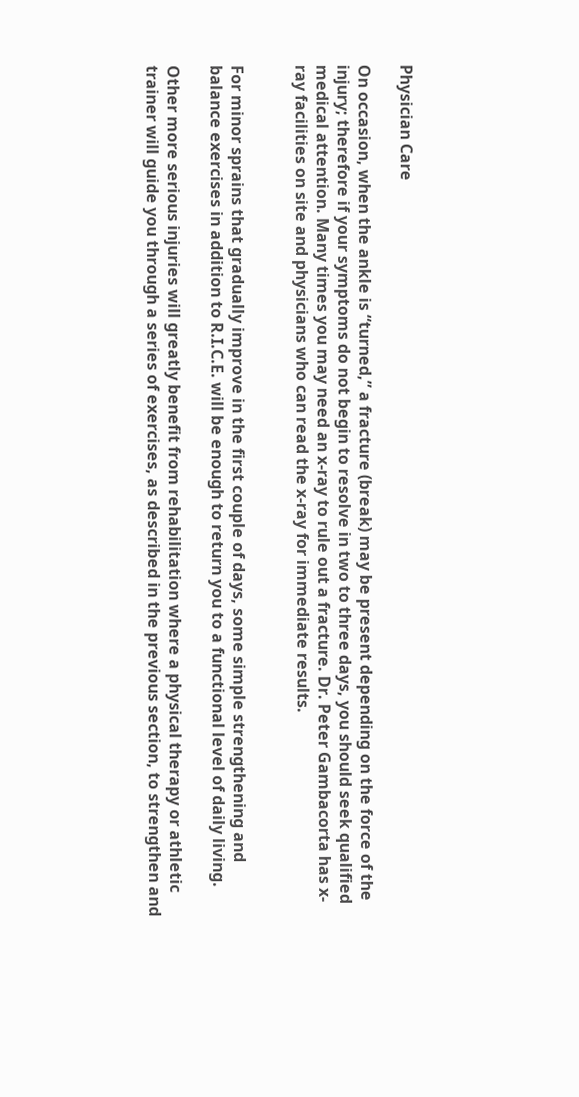Physician Care

On occasion, when the ankle is “turned,” a fracture (break) may be present depending on the force of the injury; therefore if your symptoms do not begin to resolve in two to three days, you should seek qualified medical attention. Many times you may need an x-ray to rule out a fracture. Dr. Peter Gambacorta has x-ray facilities on site and physicians who can read the x-ray for immediate results.


For minor sprains that gradually improve in the first couple of days, some simple strengthening and balance exercises in addition to R.I.C.E. will be enough to return you to a functional level of daily living.

Other more serious injuries will greatly benefit from rehabilitation where a physical therapy or athletic trainer will guide you through a series of exercises, as described in the previous section, to strengthen and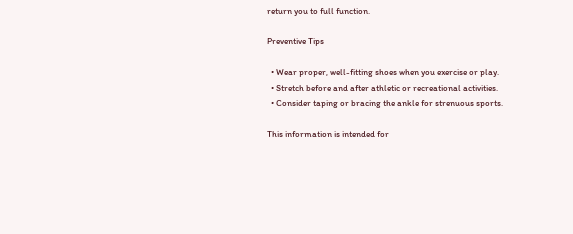return you to full function.

Preventive Tips

  • Wear proper, well-fitting shoes when you exercise or play.
  • Stretch before and after athletic or recreational activities.
  • Consider taping or bracing the ankle for strenuous sports.

This information is intended for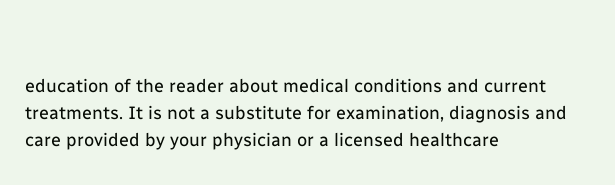education of the reader about medical conditions and current treatments. It is not a substitute for examination, diagnosis and care provided by your physician or a licensed healthcare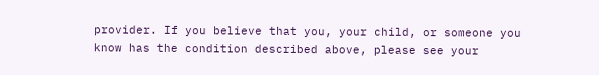provider. If you believe that you, your child, or someone you know has the condition described above, please see your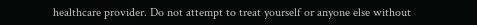healthcare provider. Do not attempt to treat yourself or anyone else without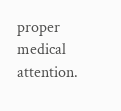proper medical attention.